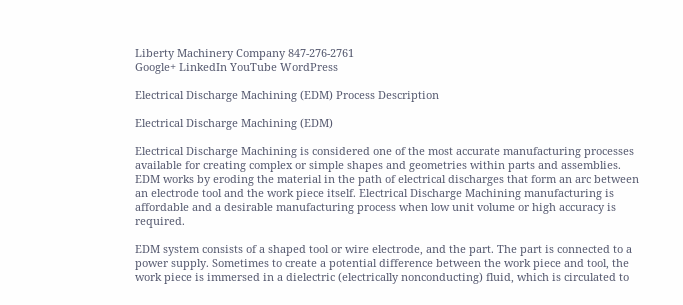Liberty Machinery Company 847-276-2761
Google+ LinkedIn YouTube WordPress

Electrical Discharge Machining (EDM) Process Description

Electrical Discharge Machining (EDM)

Electrical Discharge Machining is considered one of the most accurate manufacturing processes available for creating complex or simple shapes and geometries within parts and assemblies. EDM works by eroding the material in the path of electrical discharges that form an arc between an electrode tool and the work piece itself. Electrical Discharge Machining manufacturing is affordable and a desirable manufacturing process when low unit volume or high accuracy is required.

EDM system consists of a shaped tool or wire electrode, and the part. The part is connected to a power supply. Sometimes to create a potential difference between the work piece and tool, the work piece is immersed in a dielectric (electrically nonconducting) fluid, which is circulated to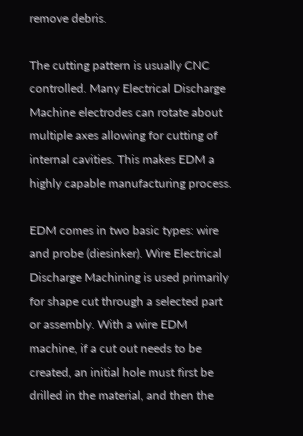remove debris.

The cutting pattern is usually CNC controlled. Many Electrical Discharge Machine electrodes can rotate about multiple axes allowing for cutting of internal cavities. This makes EDM a highly capable manufacturing process.

EDM comes in two basic types: wire and probe (diesinker). Wire Electrical Discharge Machining is used primarily for shape cut through a selected part or assembly. With a wire EDM machine, if a cut out needs to be created, an initial hole must first be drilled in the material, and then the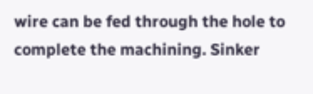wire can be fed through the hole to complete the machining. Sinker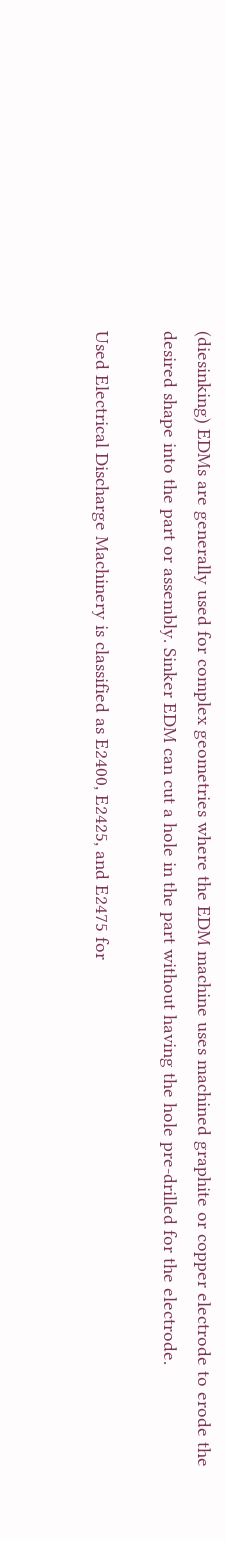(diesinking) EDMs are generally used for complex geometries where the EDM machine uses machined graphite or copper electrode to erode the desired shape into the part or assembly. Sinker EDM can cut a hole in the part without having the hole pre-drilled for the electrode.

Used Electrical Discharge Machinery is classified as E2400, E2425, and E2475 for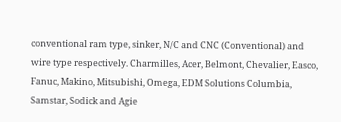conventional ram type, sinker, N/C and CNC (Conventional) and wire type respectively. Charmilles, Acer, Belmont, Chevalier, Easco, Fanuc, Makino, Mitsubishi, Omega, EDM Solutions Columbia, Samstar, Sodick and Agie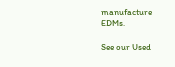manufacture EDMs.

See our Used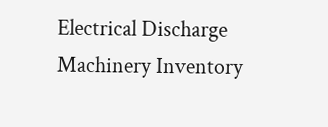Electrical Discharge Machinery Inventory